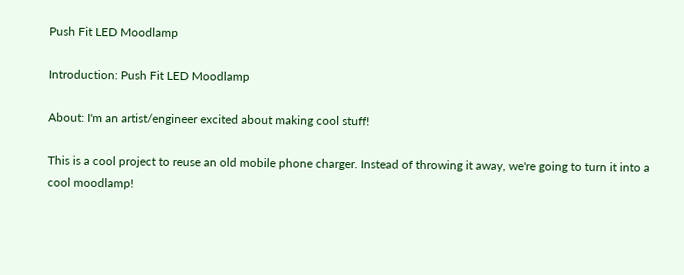Push Fit LED Moodlamp

Introduction: Push Fit LED Moodlamp

About: I'm an artist/engineer excited about making cool stuff!

This is a cool project to reuse an old mobile phone charger. Instead of throwing it away, we're going to turn it into a cool moodlamp!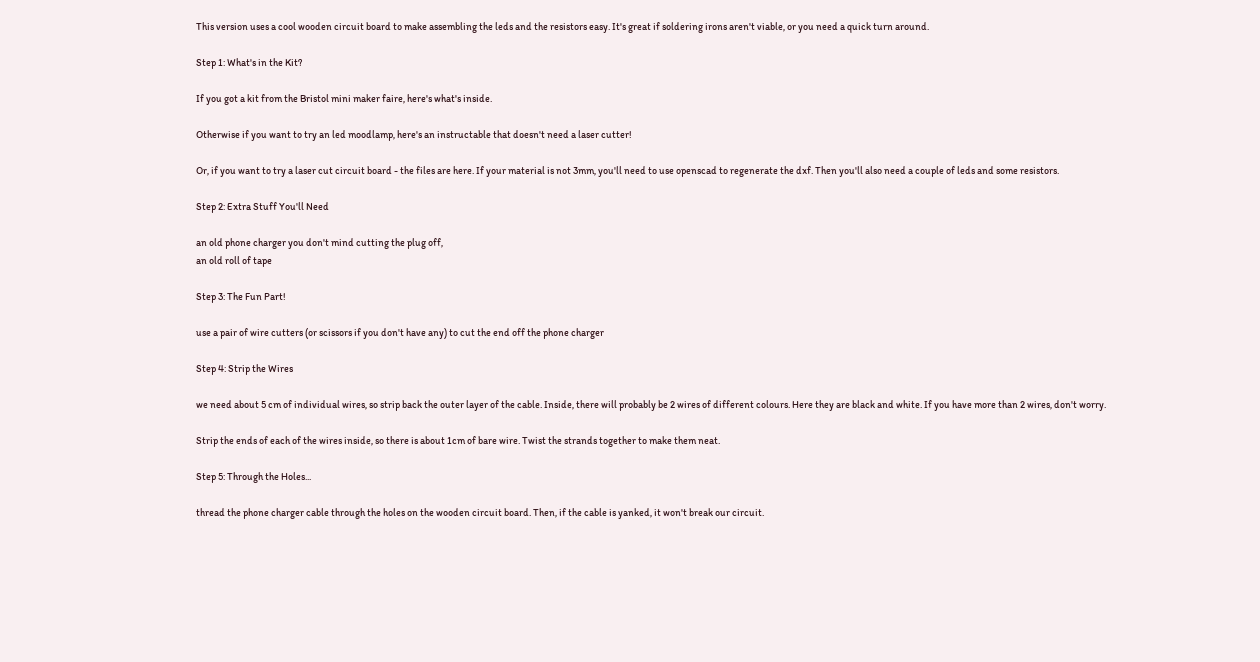This version uses a cool wooden circuit board to make assembling the leds and the resistors easy. It's great if soldering irons aren't viable, or you need a quick turn around.

Step 1: What's in the Kit?

If you got a kit from the Bristol mini maker faire, here's what's inside.

Otherwise if you want to try an led moodlamp, here's an instructable that doesn't need a laser cutter!

Or, if you want to try a laser cut circuit board - the files are here. If your material is not 3mm, you'll need to use openscad to regenerate the dxf. Then you'll also need a couple of leds and some resistors.

Step 2: Extra Stuff You'll Need

an old phone charger you don't mind cutting the plug off,
an old roll of tape

Step 3: The Fun Part!

use a pair of wire cutters (or scissors if you don't have any) to cut the end off the phone charger

Step 4: Strip the Wires

we need about 5 cm of individual wires, so strip back the outer layer of the cable. Inside, there will probably be 2 wires of different colours. Here they are black and white. If you have more than 2 wires, don't worry.

Strip the ends of each of the wires inside, so there is about 1cm of bare wire. Twist the strands together to make them neat.

Step 5: Through the Holes...

thread the phone charger cable through the holes on the wooden circuit board. Then, if the cable is yanked, it won't break our circuit.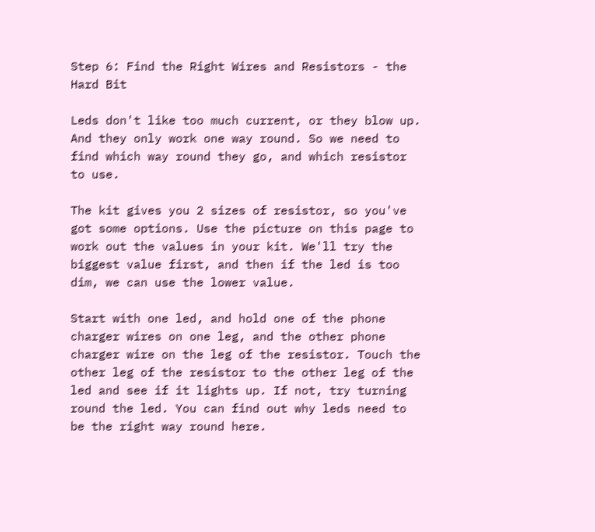Step 6: Find the Right Wires and Resistors - the Hard Bit

Leds don't like too much current, or they blow up. And they only work one way round. So we need to find which way round they go, and which resistor to use.

The kit gives you 2 sizes of resistor, so you've got some options. Use the picture on this page to work out the values in your kit. We'll try the biggest value first, and then if the led is too dim, we can use the lower value.

Start with one led, and hold one of the phone charger wires on one leg, and the other phone charger wire on the leg of the resistor. Touch the other leg of the resistor to the other leg of the led and see if it lights up. If not, try turning round the led. You can find out why leds need to be the right way round here.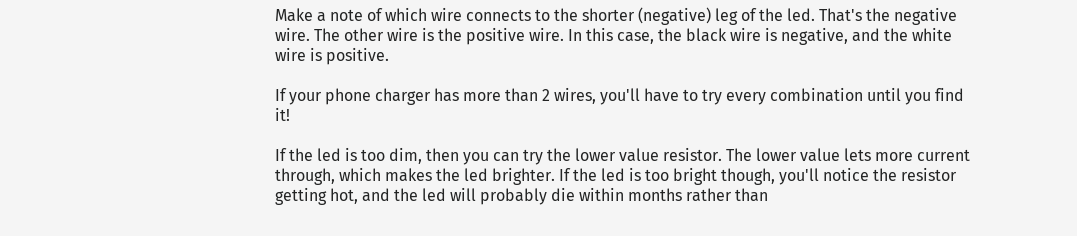Make a note of which wire connects to the shorter (negative) leg of the led. That's the negative wire. The other wire is the positive wire. In this case, the black wire is negative, and the white wire is positive.

If your phone charger has more than 2 wires, you'll have to try every combination until you find it!

If the led is too dim, then you can try the lower value resistor. The lower value lets more current through, which makes the led brighter. If the led is too bright though, you'll notice the resistor getting hot, and the led will probably die within months rather than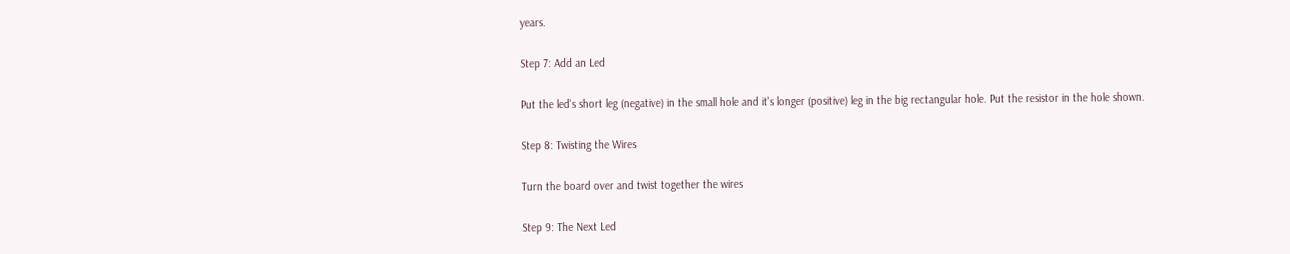years.

Step 7: Add an Led

Put the led's short leg (negative) in the small hole and it's longer (positive) leg in the big rectangular hole. Put the resistor in the hole shown.

Step 8: Twisting the Wires

Turn the board over and twist together the wires

Step 9: The Next Led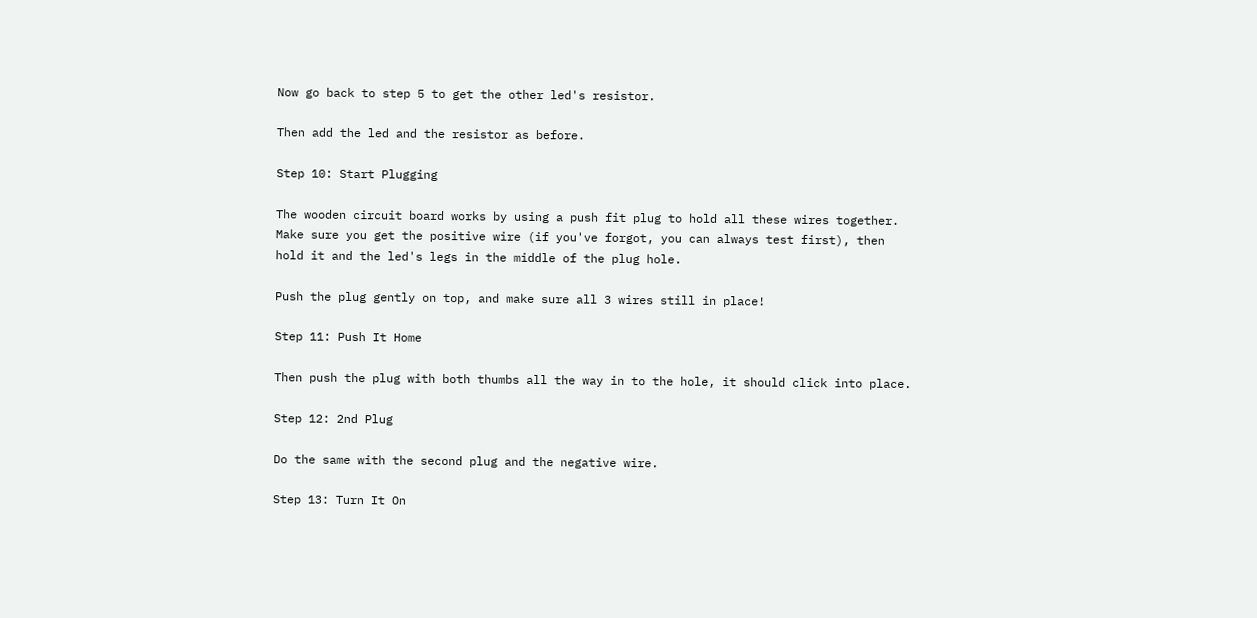Now go back to step 5 to get the other led's resistor.

Then add the led and the resistor as before.

Step 10: Start Plugging

The wooden circuit board works by using a push fit plug to hold all these wires together.  Make sure you get the positive wire (if you've forgot, you can always test first), then hold it and the led's legs in the middle of the plug hole.

Push the plug gently on top, and make sure all 3 wires still in place!

Step 11: Push It Home

Then push the plug with both thumbs all the way in to the hole, it should click into place.

Step 12: 2nd Plug

Do the same with the second plug and the negative wire.

Step 13: Turn It On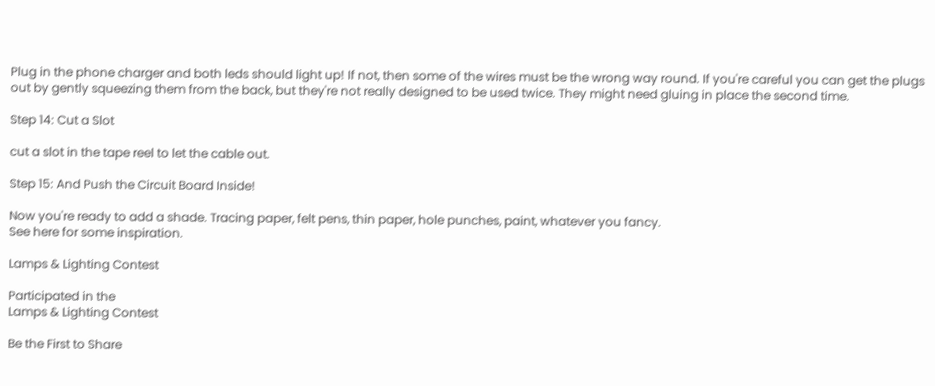Plug in the phone charger and both leds should light up! If not, then some of the wires must be the wrong way round. If you're careful you can get the plugs out by gently squeezing them from the back, but they're not really designed to be used twice. They might need gluing in place the second time.

Step 14: Cut a Slot

cut a slot in the tape reel to let the cable out.

Step 15: And Push the Circuit Board Inside!

Now you're ready to add a shade. Tracing paper, felt pens, thin paper, hole punches, paint, whatever you fancy.
See here for some inspiration.

Lamps & Lighting Contest

Participated in the
Lamps & Lighting Contest

Be the First to Share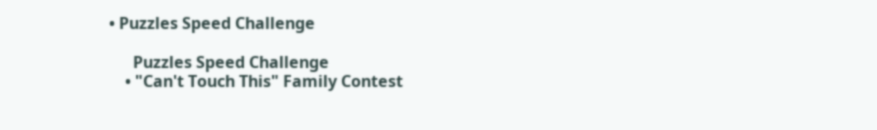• Puzzles Speed Challenge

      Puzzles Speed Challenge
    • "Can't Touch This" Family Contest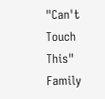"Can't Touch This" Family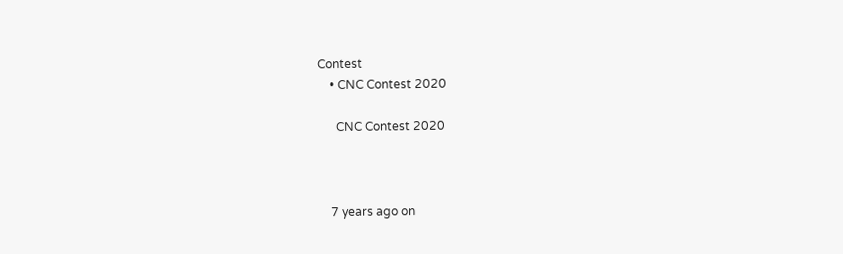Contest
    • CNC Contest 2020

      CNC Contest 2020



    7 years ago on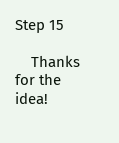Step 15

    Thanks for the idea!